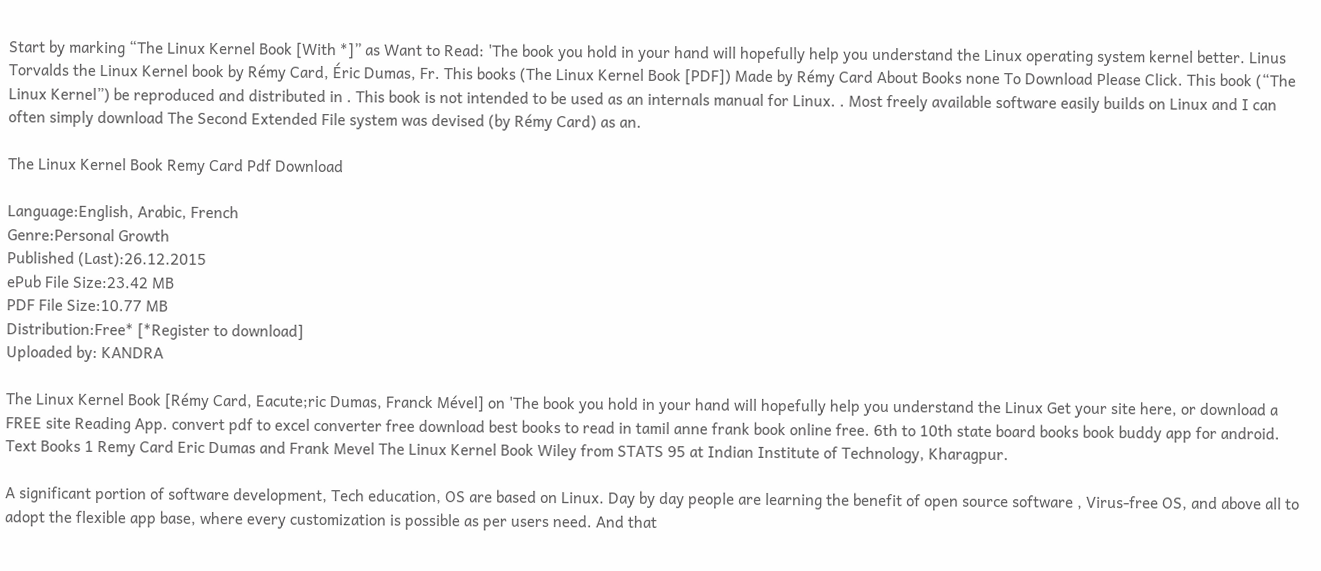Start by marking “The Linux Kernel Book [With *]” as Want to Read: 'The book you hold in your hand will hopefully help you understand the Linux operating system kernel better. Linus Torvalds the Linux Kernel book by Rémy Card, Éric Dumas, Fr. This books (The Linux Kernel Book [PDF]) Made by Rémy Card About Books none To Download Please Click. This book (“The Linux Kernel”) be reproduced and distributed in . This book is not intended to be used as an internals manual for Linux. . Most freely available software easily builds on Linux and I can often simply download The Second Extended File system was devised (by Rémy Card) as an.

The Linux Kernel Book Remy Card Pdf Download

Language:English, Arabic, French
Genre:Personal Growth
Published (Last):26.12.2015
ePub File Size:23.42 MB
PDF File Size:10.77 MB
Distribution:Free* [*Register to download]
Uploaded by: KANDRA

The Linux Kernel Book [Rémy Card, Eacute;ric Dumas, Franck Mével] on 'The book you hold in your hand will hopefully help you understand the Linux Get your site here, or download a FREE site Reading App. convert pdf to excel converter free download best books to read in tamil anne frank book online free. 6th to 10th state board books book buddy app for android. Text Books 1 Remy Card Eric Dumas and Frank Mevel The Linux Kernel Book Wiley from STATS 95 at Indian Institute of Technology, Kharagpur.

A significant portion of software development, Tech education, OS are based on Linux. Day by day people are learning the benefit of open source software , Virus-free OS, and above all to adopt the flexible app base, where every customization is possible as per users need. And that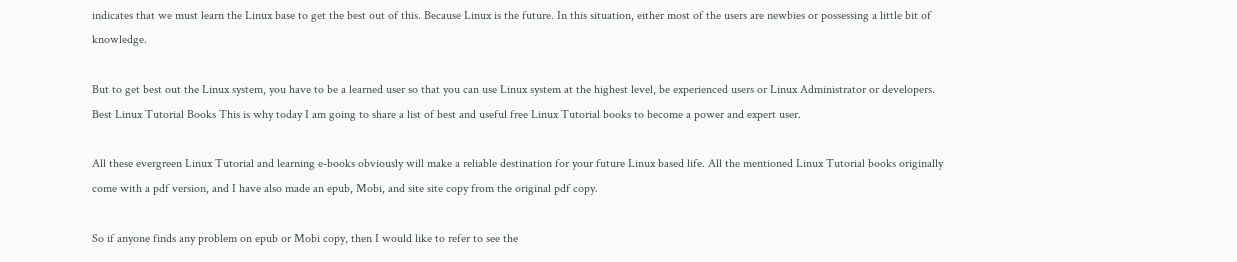indicates that we must learn the Linux base to get the best out of this. Because Linux is the future. In this situation, either most of the users are newbies or possessing a little bit of knowledge.

But to get best out the Linux system, you have to be a learned user so that you can use Linux system at the highest level, be experienced users or Linux Administrator or developers. Best Linux Tutorial Books This is why today I am going to share a list of best and useful free Linux Tutorial books to become a power and expert user.

All these evergreen Linux Tutorial and learning e-books obviously will make a reliable destination for your future Linux based life. All the mentioned Linux Tutorial books originally come with a pdf version, and I have also made an epub, Mobi, and site site copy from the original pdf copy.

So if anyone finds any problem on epub or Mobi copy, then I would like to refer to see the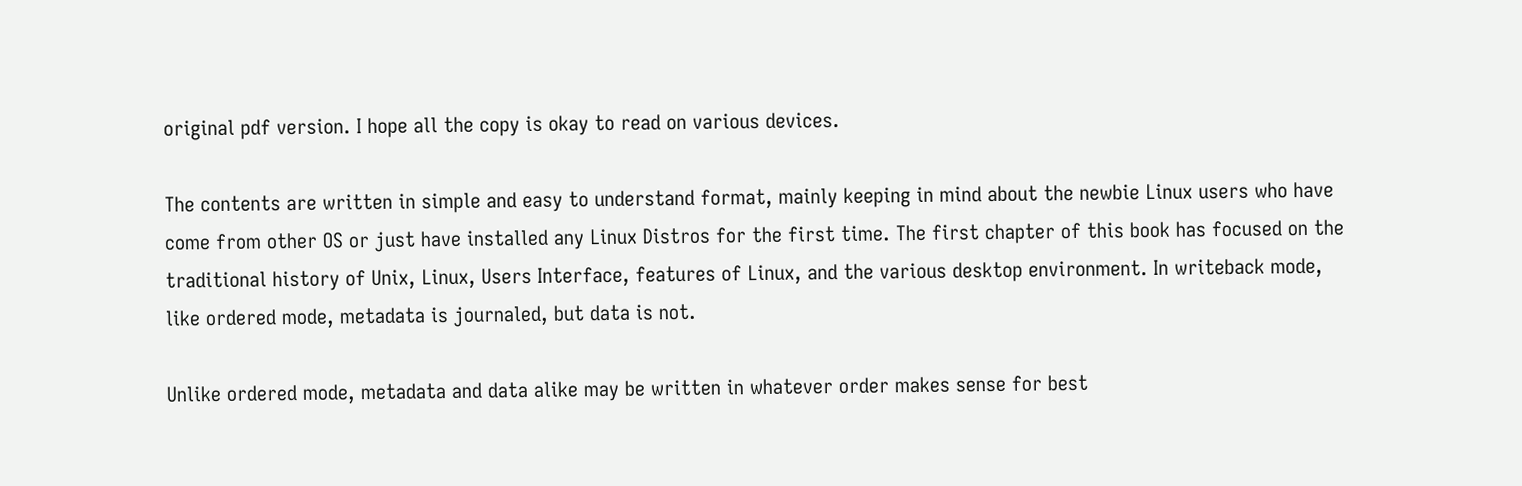original pdf version. I hope all the copy is okay to read on various devices.

The contents are written in simple and easy to understand format, mainly keeping in mind about the newbie Linux users who have come from other OS or just have installed any Linux Distros for the first time. The first chapter of this book has focused on the traditional history of Unix, Linux, Users Interface, features of Linux, and the various desktop environment. In writeback mode, like ordered mode, metadata is journaled, but data is not.

Unlike ordered mode, metadata and data alike may be written in whatever order makes sense for best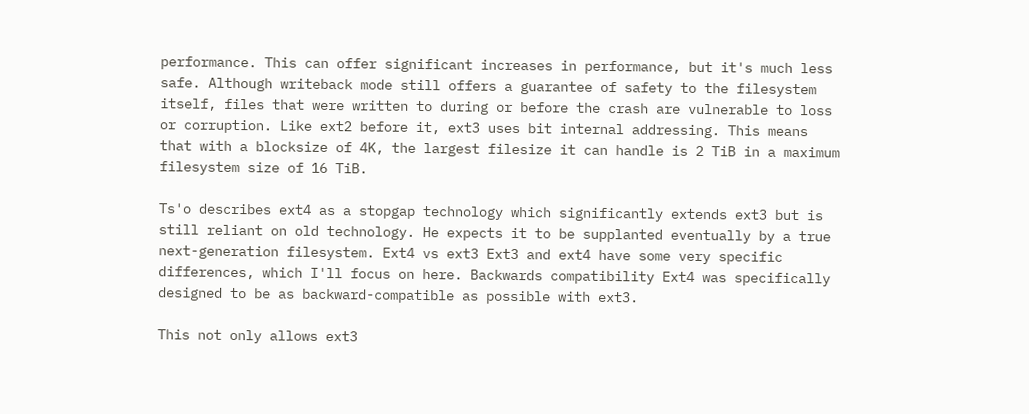performance. This can offer significant increases in performance, but it's much less safe. Although writeback mode still offers a guarantee of safety to the filesystem itself, files that were written to during or before the crash are vulnerable to loss or corruption. Like ext2 before it, ext3 uses bit internal addressing. This means that with a blocksize of 4K, the largest filesize it can handle is 2 TiB in a maximum filesystem size of 16 TiB.

Ts'o describes ext4 as a stopgap technology which significantly extends ext3 but is still reliant on old technology. He expects it to be supplanted eventually by a true next-generation filesystem. Ext4 vs ext3 Ext3 and ext4 have some very specific differences, which I'll focus on here. Backwards compatibility Ext4 was specifically designed to be as backward-compatible as possible with ext3.

This not only allows ext3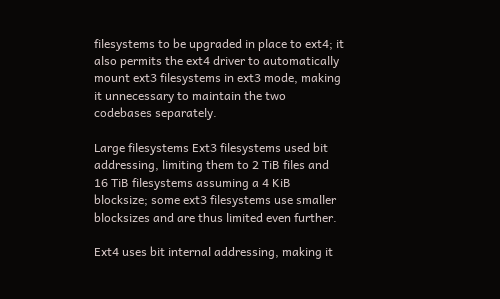filesystems to be upgraded in place to ext4; it also permits the ext4 driver to automatically mount ext3 filesystems in ext3 mode, making it unnecessary to maintain the two codebases separately.

Large filesystems Ext3 filesystems used bit addressing, limiting them to 2 TiB files and 16 TiB filesystems assuming a 4 KiB blocksize; some ext3 filesystems use smaller blocksizes and are thus limited even further.

Ext4 uses bit internal addressing, making it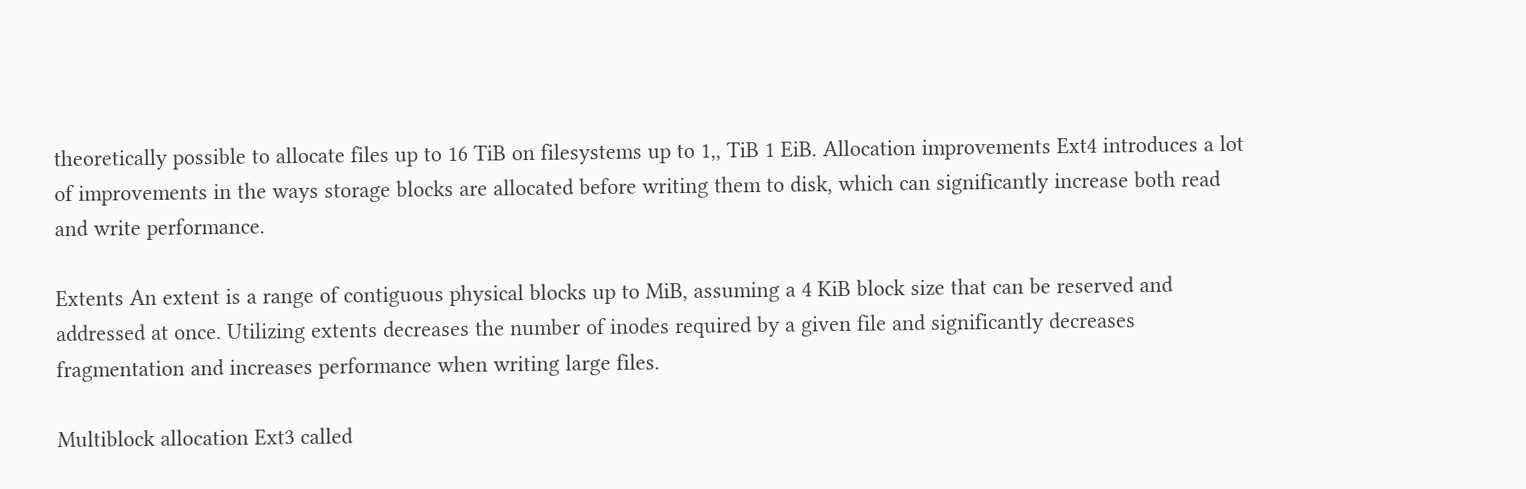theoretically possible to allocate files up to 16 TiB on filesystems up to 1,, TiB 1 EiB. Allocation improvements Ext4 introduces a lot of improvements in the ways storage blocks are allocated before writing them to disk, which can significantly increase both read and write performance.

Extents An extent is a range of contiguous physical blocks up to MiB, assuming a 4 KiB block size that can be reserved and addressed at once. Utilizing extents decreases the number of inodes required by a given file and significantly decreases fragmentation and increases performance when writing large files.

Multiblock allocation Ext3 called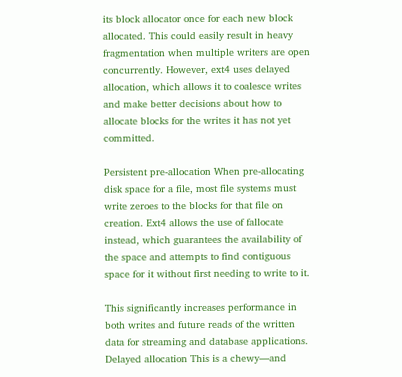its block allocator once for each new block allocated. This could easily result in heavy fragmentation when multiple writers are open concurrently. However, ext4 uses delayed allocation, which allows it to coalesce writes and make better decisions about how to allocate blocks for the writes it has not yet committed.

Persistent pre-allocation When pre-allocating disk space for a file, most file systems must write zeroes to the blocks for that file on creation. Ext4 allows the use of fallocate instead, which guarantees the availability of the space and attempts to find contiguous space for it without first needing to write to it.

This significantly increases performance in both writes and future reads of the written data for streaming and database applications. Delayed allocation This is a chewy—and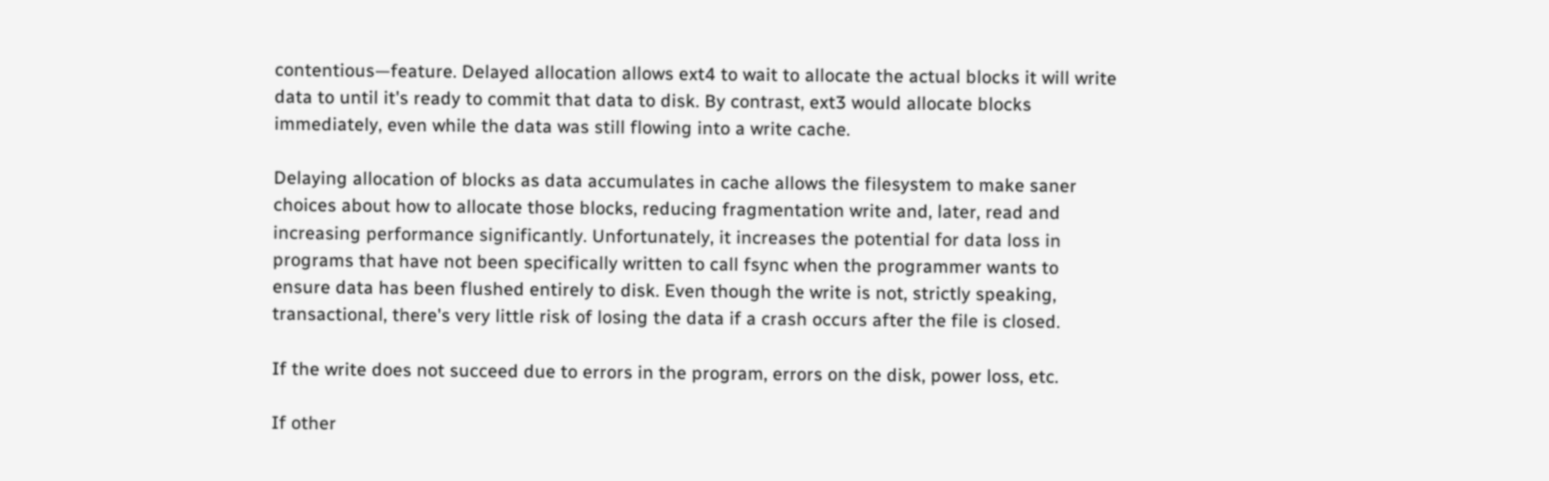contentious—feature. Delayed allocation allows ext4 to wait to allocate the actual blocks it will write data to until it's ready to commit that data to disk. By contrast, ext3 would allocate blocks immediately, even while the data was still flowing into a write cache.

Delaying allocation of blocks as data accumulates in cache allows the filesystem to make saner choices about how to allocate those blocks, reducing fragmentation write and, later, read and increasing performance significantly. Unfortunately, it increases the potential for data loss in programs that have not been specifically written to call fsync when the programmer wants to ensure data has been flushed entirely to disk. Even though the write is not, strictly speaking, transactional, there's very little risk of losing the data if a crash occurs after the file is closed.

If the write does not succeed due to errors in the program, errors on the disk, power loss, etc.

If other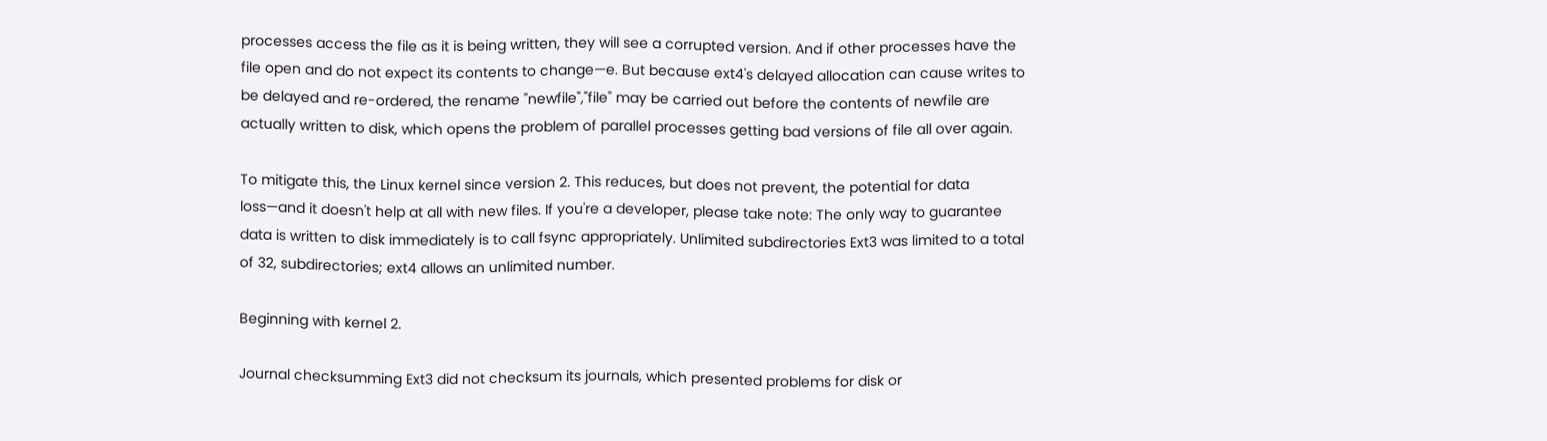processes access the file as it is being written, they will see a corrupted version. And if other processes have the file open and do not expect its contents to change—e. But because ext4's delayed allocation can cause writes to be delayed and re-ordered, the rename "newfile","file" may be carried out before the contents of newfile are actually written to disk, which opens the problem of parallel processes getting bad versions of file all over again.

To mitigate this, the Linux kernel since version 2. This reduces, but does not prevent, the potential for data loss—and it doesn't help at all with new files. If you're a developer, please take note: The only way to guarantee data is written to disk immediately is to call fsync appropriately. Unlimited subdirectories Ext3 was limited to a total of 32, subdirectories; ext4 allows an unlimited number.

Beginning with kernel 2.

Journal checksumming Ext3 did not checksum its journals, which presented problems for disk or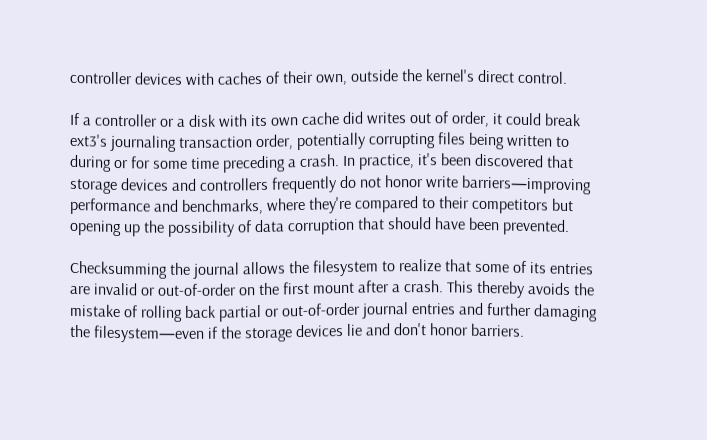controller devices with caches of their own, outside the kernel's direct control.

If a controller or a disk with its own cache did writes out of order, it could break ext3's journaling transaction order, potentially corrupting files being written to during or for some time preceding a crash. In practice, it's been discovered that storage devices and controllers frequently do not honor write barriers—improving performance and benchmarks, where they're compared to their competitors but opening up the possibility of data corruption that should have been prevented.

Checksumming the journal allows the filesystem to realize that some of its entries are invalid or out-of-order on the first mount after a crash. This thereby avoids the mistake of rolling back partial or out-of-order journal entries and further damaging the filesystem—even if the storage devices lie and don't honor barriers.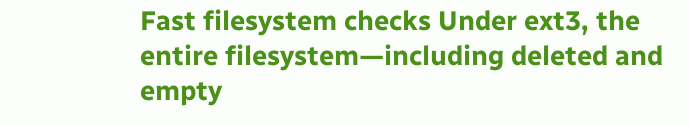Fast filesystem checks Under ext3, the entire filesystem—including deleted and empty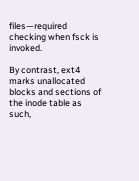files—required checking when fsck is invoked.

By contrast, ext4 marks unallocated blocks and sections of the inode table as such,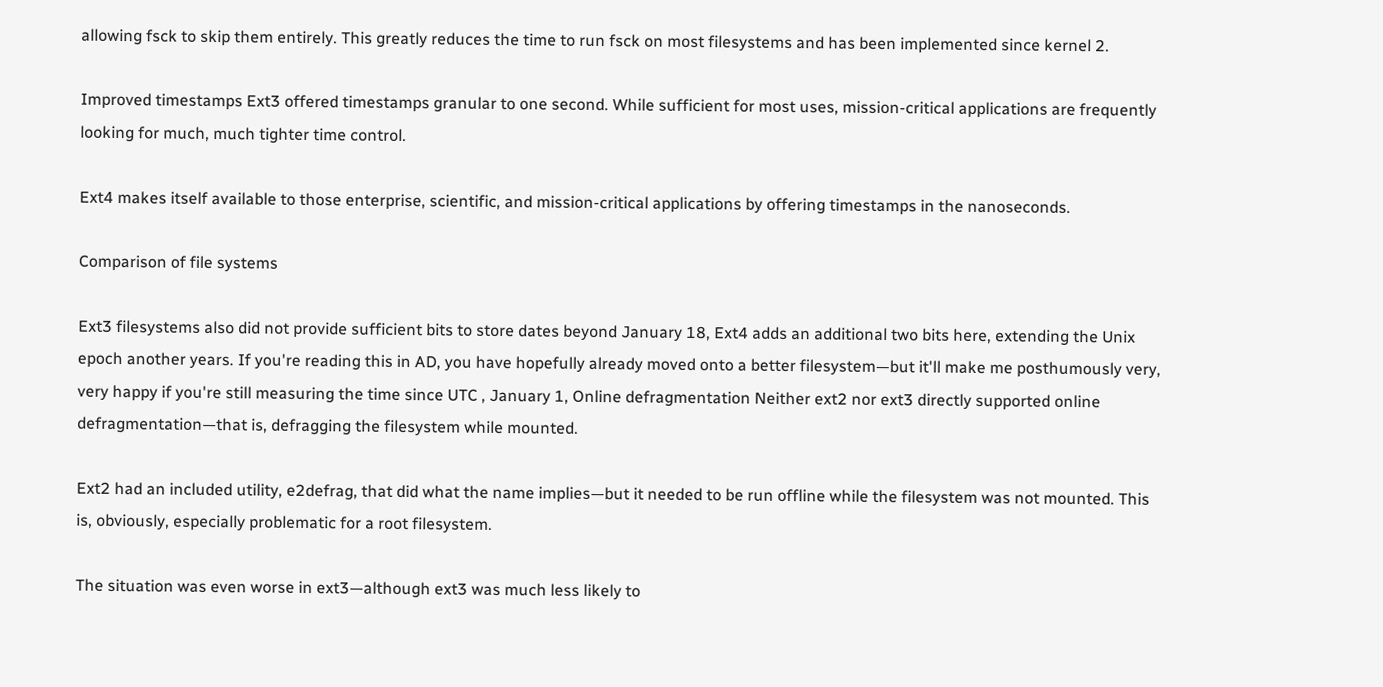allowing fsck to skip them entirely. This greatly reduces the time to run fsck on most filesystems and has been implemented since kernel 2.

Improved timestamps Ext3 offered timestamps granular to one second. While sufficient for most uses, mission-critical applications are frequently looking for much, much tighter time control.

Ext4 makes itself available to those enterprise, scientific, and mission-critical applications by offering timestamps in the nanoseconds.

Comparison of file systems

Ext3 filesystems also did not provide sufficient bits to store dates beyond January 18, Ext4 adds an additional two bits here, extending the Unix epoch another years. If you're reading this in AD, you have hopefully already moved onto a better filesystem—but it'll make me posthumously very, very happy if you're still measuring the time since UTC , January 1, Online defragmentation Neither ext2 nor ext3 directly supported online defragmentation—that is, defragging the filesystem while mounted.

Ext2 had an included utility, e2defrag, that did what the name implies—but it needed to be run offline while the filesystem was not mounted. This is, obviously, especially problematic for a root filesystem.

The situation was even worse in ext3—although ext3 was much less likely to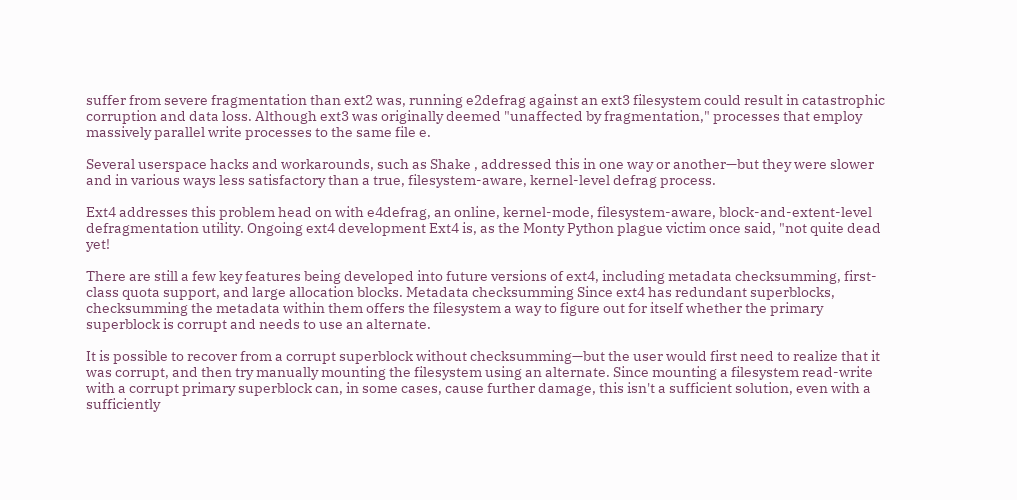suffer from severe fragmentation than ext2 was, running e2defrag against an ext3 filesystem could result in catastrophic corruption and data loss. Although ext3 was originally deemed "unaffected by fragmentation," processes that employ massively parallel write processes to the same file e.

Several userspace hacks and workarounds, such as Shake , addressed this in one way or another—but they were slower and in various ways less satisfactory than a true, filesystem-aware, kernel-level defrag process.

Ext4 addresses this problem head on with e4defrag, an online, kernel-mode, filesystem-aware, block-and-extent-level defragmentation utility. Ongoing ext4 development Ext4 is, as the Monty Python plague victim once said, "not quite dead yet!

There are still a few key features being developed into future versions of ext4, including metadata checksumming, first-class quota support, and large allocation blocks. Metadata checksumming Since ext4 has redundant superblocks, checksumming the metadata within them offers the filesystem a way to figure out for itself whether the primary superblock is corrupt and needs to use an alternate.

It is possible to recover from a corrupt superblock without checksumming—but the user would first need to realize that it was corrupt, and then try manually mounting the filesystem using an alternate. Since mounting a filesystem read-write with a corrupt primary superblock can, in some cases, cause further damage, this isn't a sufficient solution, even with a sufficiently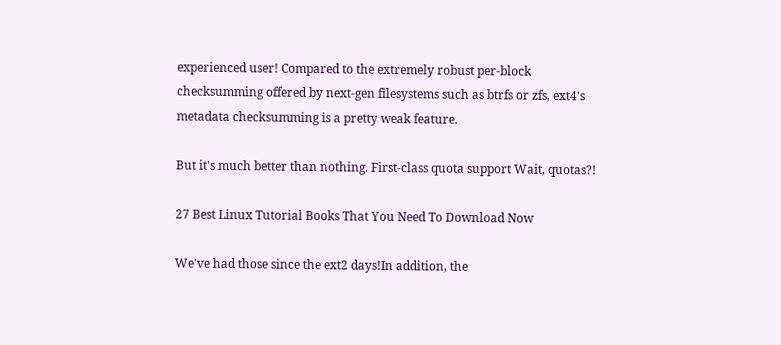experienced user! Compared to the extremely robust per-block checksumming offered by next-gen filesystems such as btrfs or zfs, ext4's metadata checksumming is a pretty weak feature.

But it's much better than nothing. First-class quota support Wait, quotas?!

27 Best Linux Tutorial Books That You Need To Download Now

We've had those since the ext2 days!In addition, the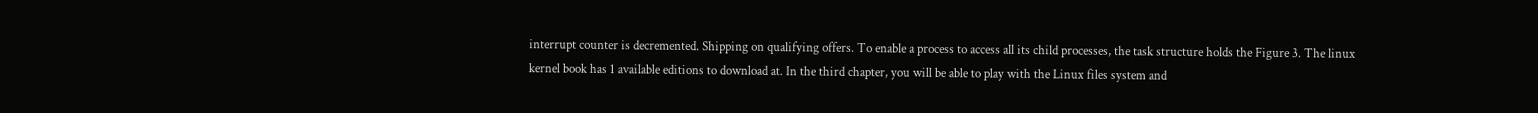interrupt counter is decremented. Shipping on qualifying offers. To enable a process to access all its child processes, the task structure holds the Figure 3. The linux kernel book has 1 available editions to download at. In the third chapter, you will be able to play with the Linux files system and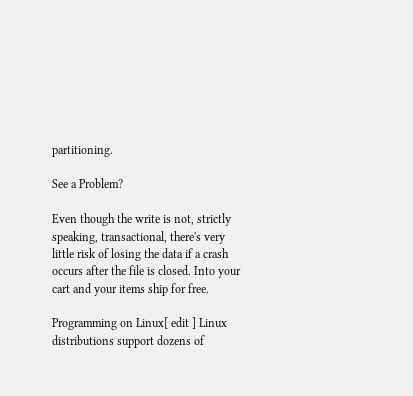partitioning.

See a Problem?

Even though the write is not, strictly speaking, transactional, there's very little risk of losing the data if a crash occurs after the file is closed. Into your cart and your items ship for free.

Programming on Linux[ edit ] Linux distributions support dozens of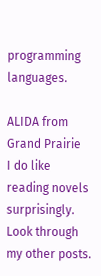programming languages.

ALIDA from Grand Prairie
I do like reading novels surprisingly. Look through my other posts.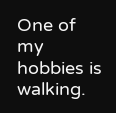One of my hobbies is walking.